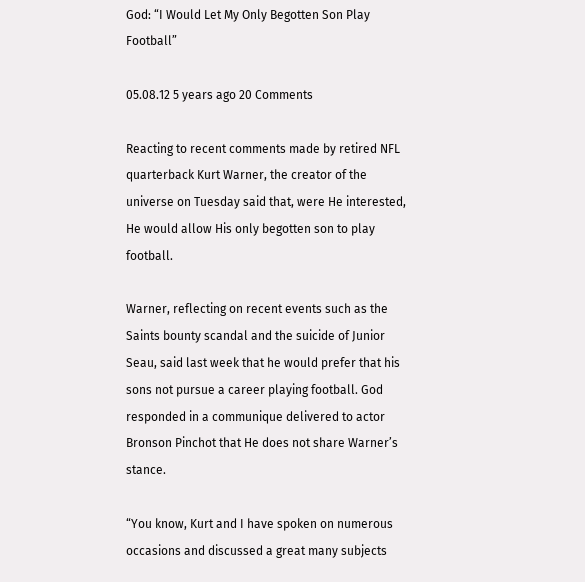God: “I Would Let My Only Begotten Son Play Football”

05.08.12 5 years ago 20 Comments

Reacting to recent comments made by retired NFL quarterback Kurt Warner, the creator of the universe on Tuesday said that, were He interested, He would allow His only begotten son to play football.

Warner, reflecting on recent events such as the Saints bounty scandal and the suicide of Junior Seau, said last week that he would prefer that his sons not pursue a career playing football. God responded in a communique delivered to actor Bronson Pinchot that He does not share Warner’s stance.

“You know, Kurt and I have spoken on numerous occasions and discussed a great many subjects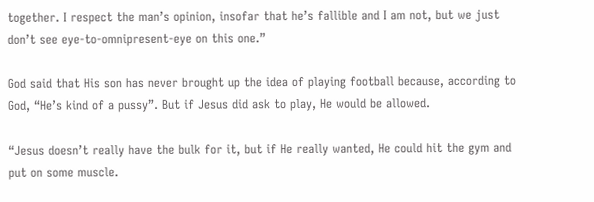together. I respect the man’s opinion, insofar that he’s fallible and I am not, but we just don’t see eye-to-omnipresent-eye on this one.”

God said that His son has never brought up the idea of playing football because, according to God, “He’s kind of a pussy”. But if Jesus did ask to play, He would be allowed.

“Jesus doesn’t really have the bulk for it, but if He really wanted, He could hit the gym and put on some muscle.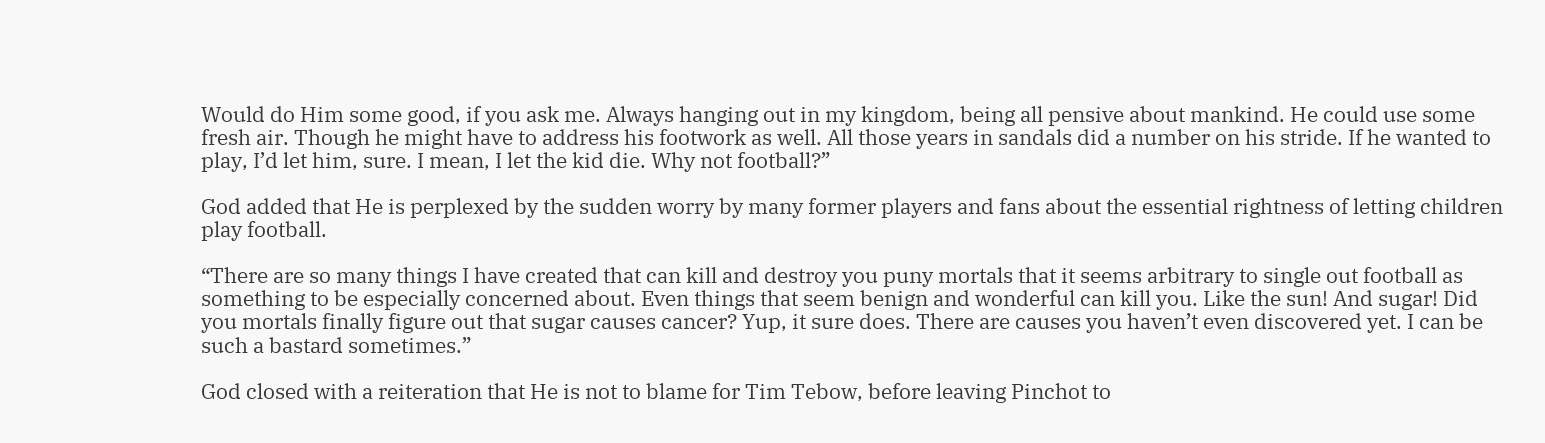Would do Him some good, if you ask me. Always hanging out in my kingdom, being all pensive about mankind. He could use some fresh air. Though he might have to address his footwork as well. All those years in sandals did a number on his stride. If he wanted to play, I’d let him, sure. I mean, I let the kid die. Why not football?”

God added that He is perplexed by the sudden worry by many former players and fans about the essential rightness of letting children play football.

“There are so many things I have created that can kill and destroy you puny mortals that it seems arbitrary to single out football as something to be especially concerned about. Even things that seem benign and wonderful can kill you. Like the sun! And sugar! Did you mortals finally figure out that sugar causes cancer? Yup, it sure does. There are causes you haven’t even discovered yet. I can be such a bastard sometimes.”

God closed with a reiteration that He is not to blame for Tim Tebow, before leaving Pinchot to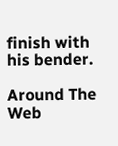finish with his bender.

Around The Web